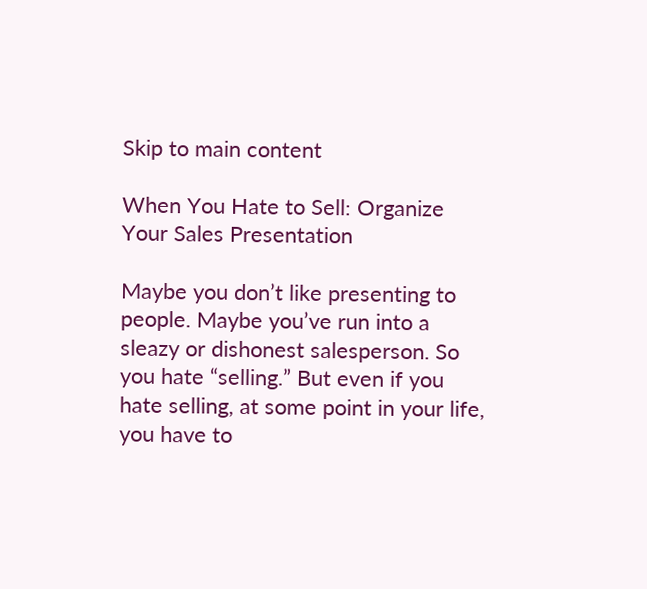Skip to main content

When You Hate to Sell: Organize Your Sales Presentation

Maybe you don’t like presenting to people. Maybe you’ve run into a sleazy or dishonest salesperson. So you hate “selling.” But even if you hate selling, at some point in your life, you have to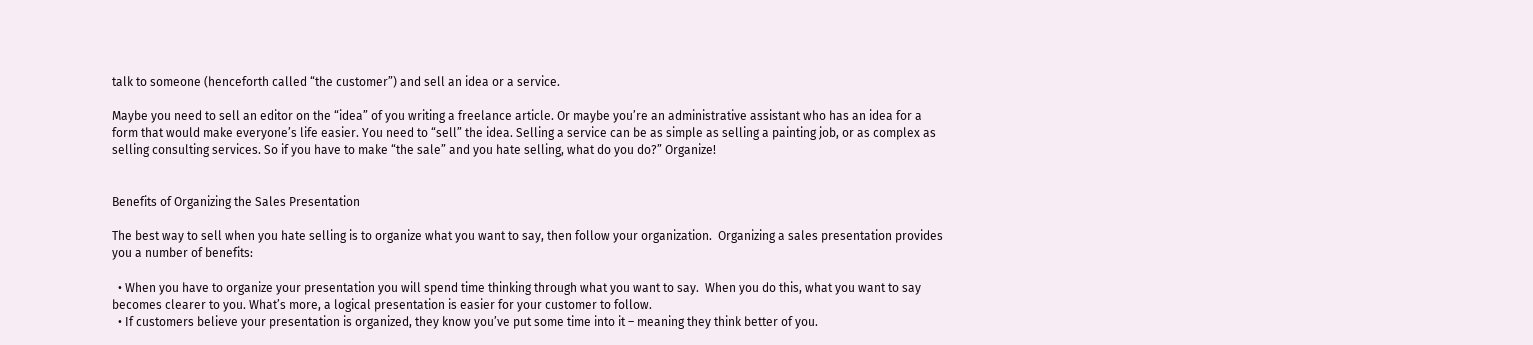talk to someone (henceforth called “the customer”) and sell an idea or a service.

Maybe you need to sell an editor on the “idea” of you writing a freelance article. Or maybe you’re an administrative assistant who has an idea for a form that would make everyone’s life easier. You need to “sell” the idea. Selling a service can be as simple as selling a painting job, or as complex as selling consulting services. So if you have to make “the sale” and you hate selling, what do you do?” Organize!


Benefits of Organizing the Sales Presentation

The best way to sell when you hate selling is to organize what you want to say, then follow your organization.  Organizing a sales presentation provides you a number of benefits:

  • When you have to organize your presentation you will spend time thinking through what you want to say.  When you do this, what you want to say becomes clearer to you. What’s more, a logical presentation is easier for your customer to follow.
  • If customers believe your presentation is organized, they know you’ve put some time into it – meaning they think better of you.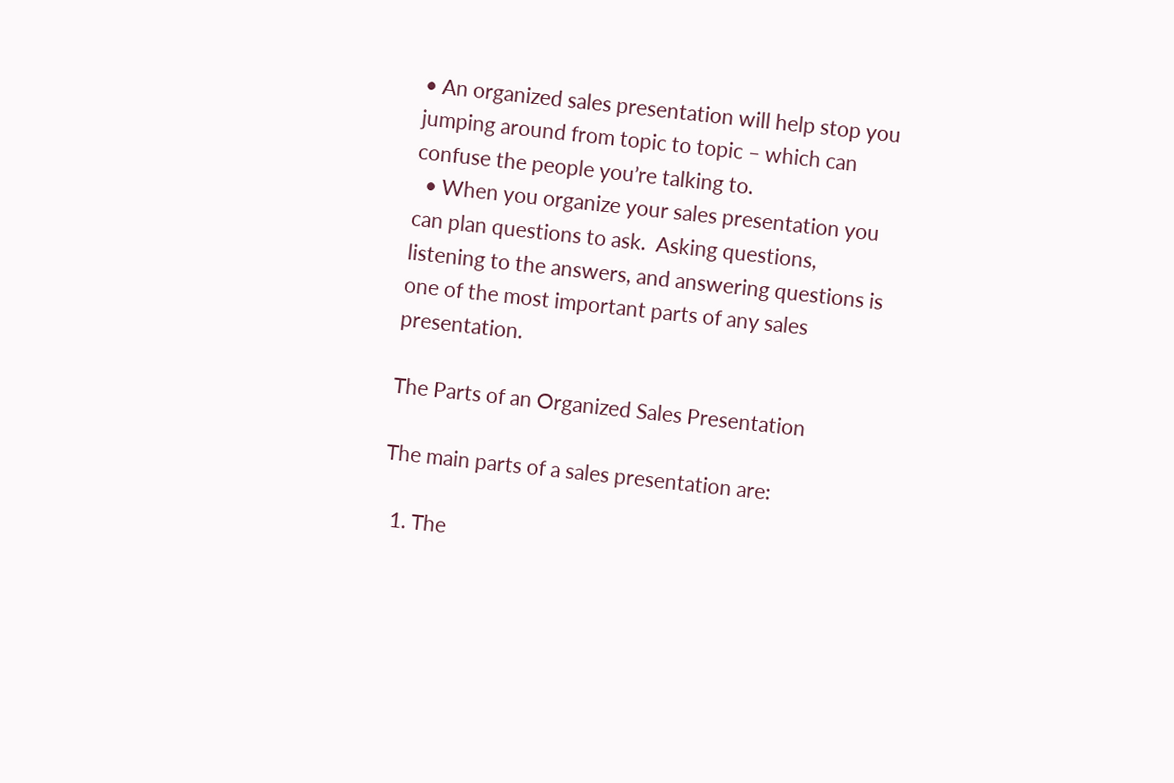• An organized sales presentation will help stop you jumping around from topic to topic – which can confuse the people you’re talking to.
  • When you organize your sales presentation you can plan questions to ask.  Asking questions, listening to the answers, and answering questions is one of the most important parts of any sales presentation.

The Parts of an Organized Sales Presentation

The main parts of a sales presentation are:

  1. The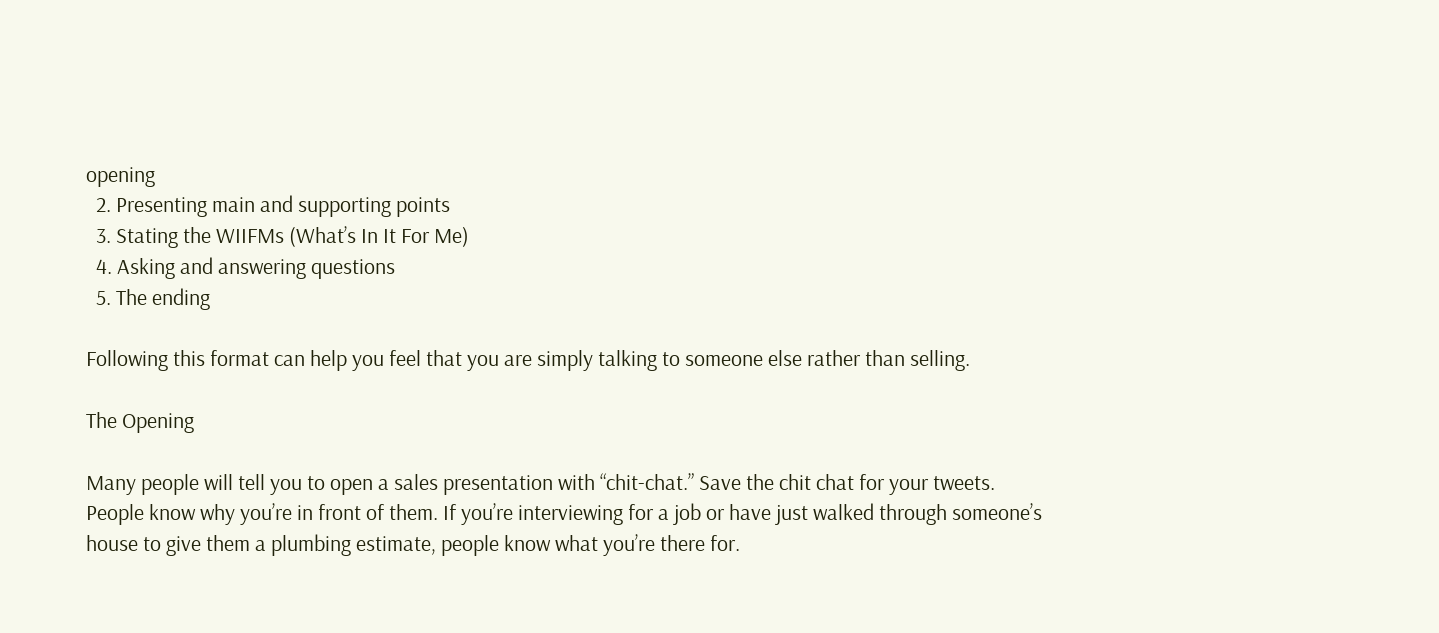opening
  2. Presenting main and supporting points
  3. Stating the WIIFMs (What’s In It For Me)
  4. Asking and answering questions
  5. The ending

Following this format can help you feel that you are simply talking to someone else rather than selling.

The Opening

Many people will tell you to open a sales presentation with “chit-chat.” Save the chit chat for your tweets. People know why you’re in front of them. If you’re interviewing for a job or have just walked through someone’s house to give them a plumbing estimate, people know what you’re there for.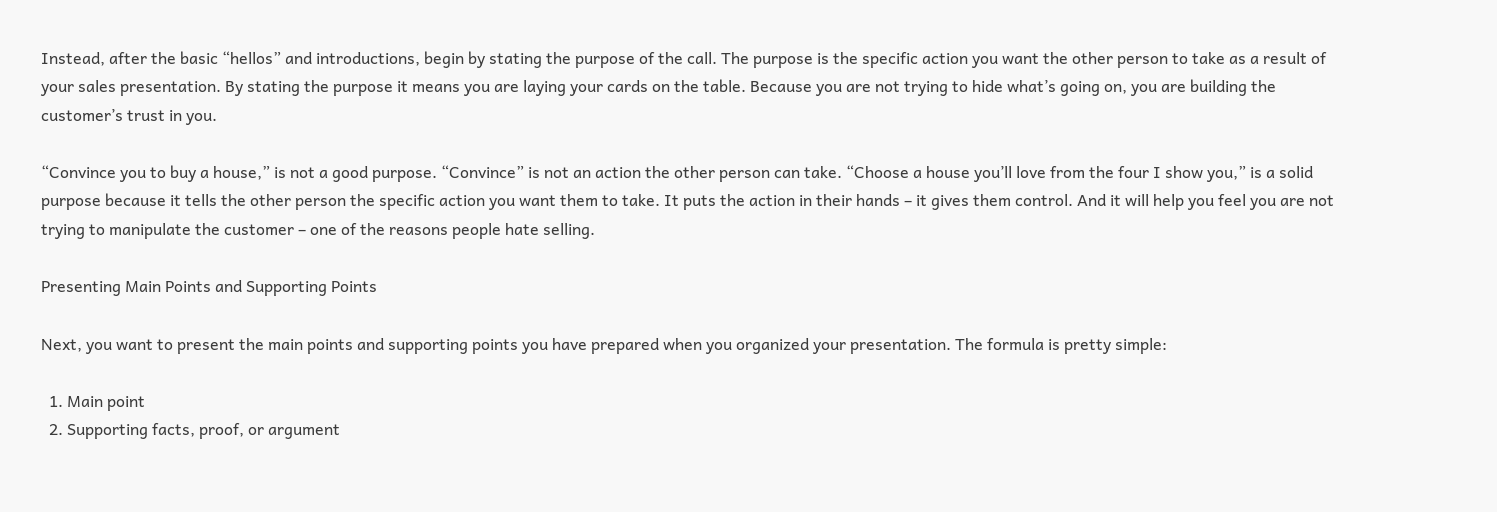Instead, after the basic “hellos” and introductions, begin by stating the purpose of the call. The purpose is the specific action you want the other person to take as a result of your sales presentation. By stating the purpose it means you are laying your cards on the table. Because you are not trying to hide what’s going on, you are building the customer’s trust in you.

“Convince you to buy a house,” is not a good purpose. “Convince” is not an action the other person can take. “Choose a house you’ll love from the four I show you,” is a solid purpose because it tells the other person the specific action you want them to take. It puts the action in their hands – it gives them control. And it will help you feel you are not trying to manipulate the customer – one of the reasons people hate selling.

Presenting Main Points and Supporting Points

Next, you want to present the main points and supporting points you have prepared when you organized your presentation. The formula is pretty simple:

  1. Main point
  2. Supporting facts, proof, or argument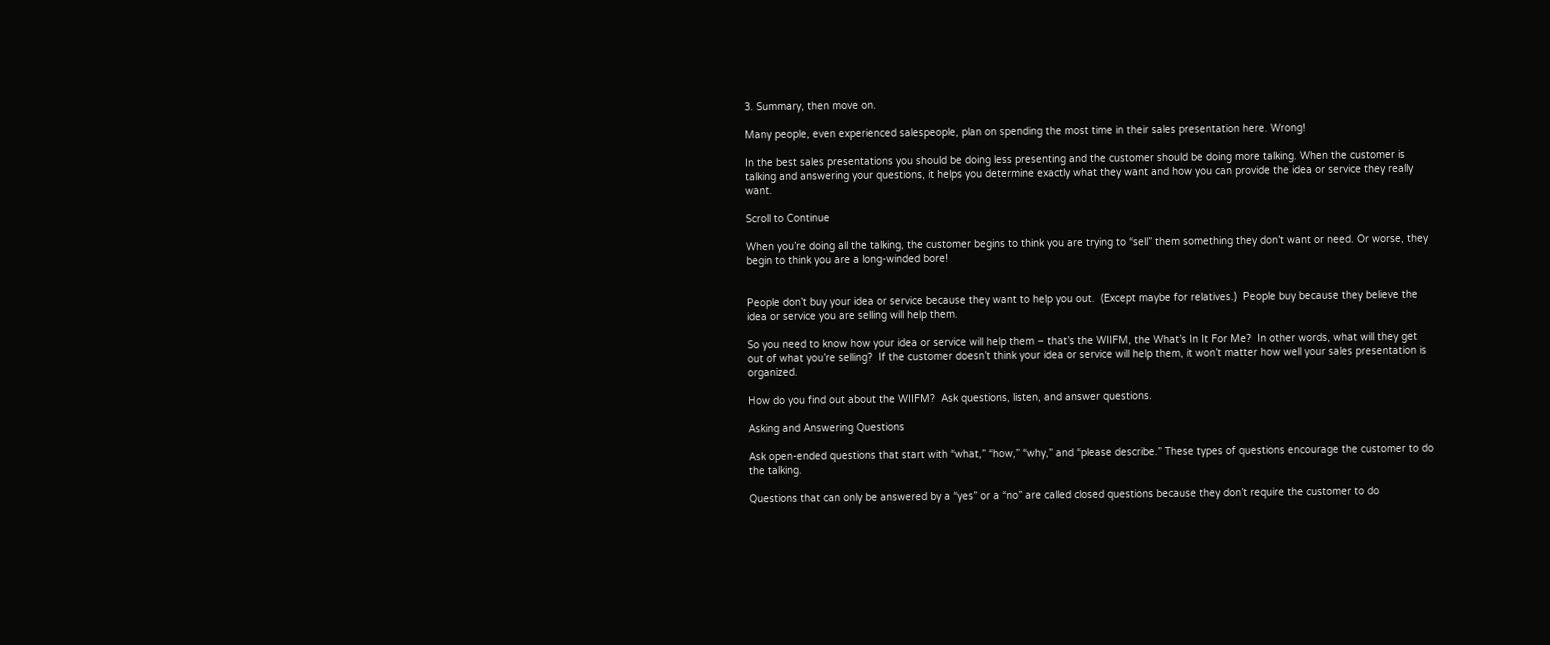3. Summary, then move on.

Many people, even experienced salespeople, plan on spending the most time in their sales presentation here. Wrong!

In the best sales presentations you should be doing less presenting and the customer should be doing more talking. When the customer is talking and answering your questions, it helps you determine exactly what they want and how you can provide the idea or service they really want.

Scroll to Continue

When you’re doing all the talking, the customer begins to think you are trying to “sell” them something they don’t want or need. Or worse, they begin to think you are a long-winded bore!


People don’t buy your idea or service because they want to help you out.  (Except maybe for relatives.)  People buy because they believe the idea or service you are selling will help them.

So you need to know how your idea or service will help them – that’s the WIIFM, the What’s In It For Me?  In other words, what will they get out of what you’re selling?  If the customer doesn’t think your idea or service will help them, it won’t matter how well your sales presentation is organized.

How do you find out about the WIIFM?  Ask questions, listen, and answer questions.

Asking and Answering Questions

Ask open-ended questions that start with “what,” “how,” “why,” and “please describe.” These types of questions encourage the customer to do the talking.

Questions that can only be answered by a “yes” or a “no” are called closed questions because they don’t require the customer to do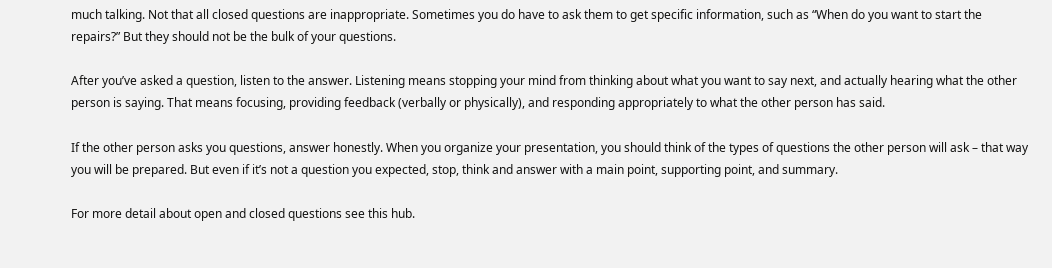much talking. Not that all closed questions are inappropriate. Sometimes you do have to ask them to get specific information, such as “When do you want to start the repairs?” But they should not be the bulk of your questions.

After you’ve asked a question, listen to the answer. Listening means stopping your mind from thinking about what you want to say next, and actually hearing what the other person is saying. That means focusing, providing feedback (verbally or physically), and responding appropriately to what the other person has said.

If the other person asks you questions, answer honestly. When you organize your presentation, you should think of the types of questions the other person will ask – that way you will be prepared. But even if it’s not a question you expected, stop, think and answer with a main point, supporting point, and summary.

For more detail about open and closed questions see this hub.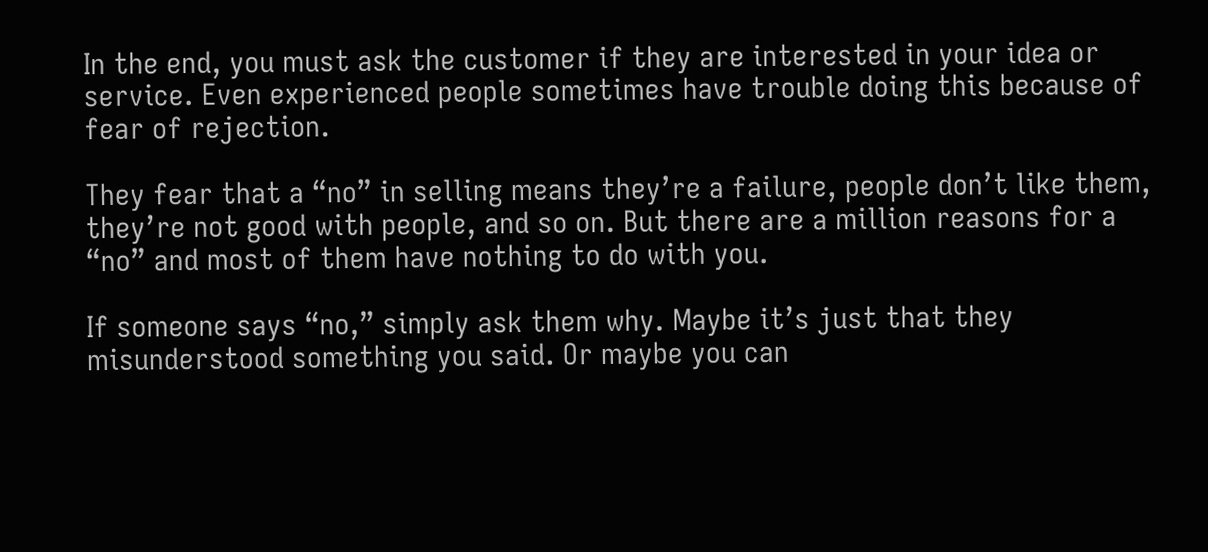In the end, you must ask the customer if they are interested in your idea or service. Even experienced people sometimes have trouble doing this because of fear of rejection.

They fear that a “no” in selling means they’re a failure, people don’t like them, they’re not good with people, and so on. But there are a million reasons for a “no” and most of them have nothing to do with you.

If someone says “no,” simply ask them why. Maybe it’s just that they misunderstood something you said. Or maybe you can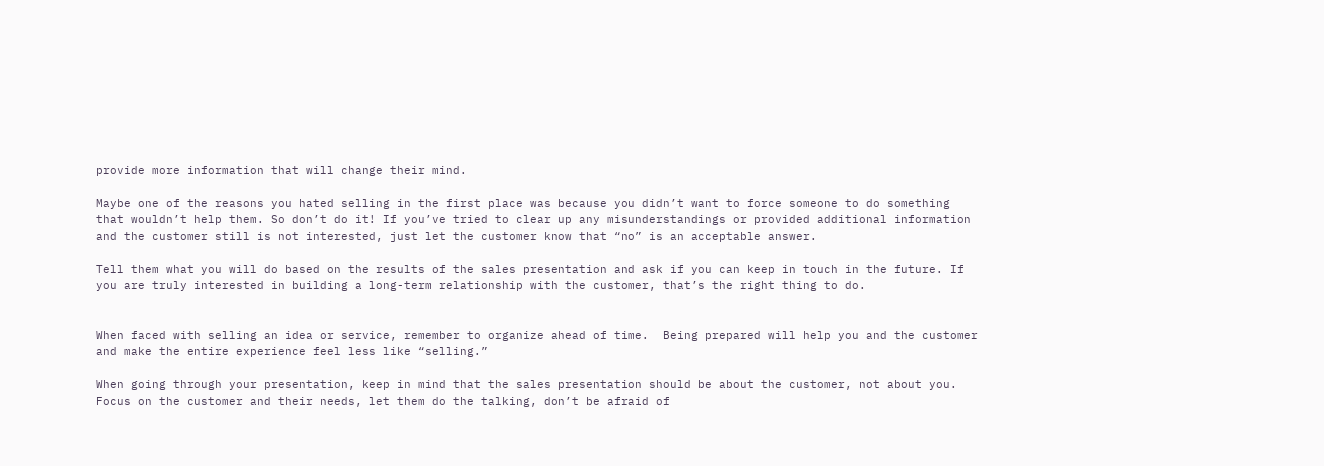provide more information that will change their mind.

Maybe one of the reasons you hated selling in the first place was because you didn’t want to force someone to do something that wouldn’t help them. So don’t do it! If you’ve tried to clear up any misunderstandings or provided additional information and the customer still is not interested, just let the customer know that “no” is an acceptable answer.

Tell them what you will do based on the results of the sales presentation and ask if you can keep in touch in the future. If you are truly interested in building a long-term relationship with the customer, that’s the right thing to do.


When faced with selling an idea or service, remember to organize ahead of time.  Being prepared will help you and the customer and make the entire experience feel less like “selling.”

When going through your presentation, keep in mind that the sales presentation should be about the customer, not about you.  Focus on the customer and their needs, let them do the talking, don’t be afraid of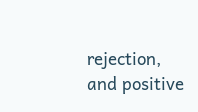rejection, and positive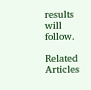results will follow.

Related Articles